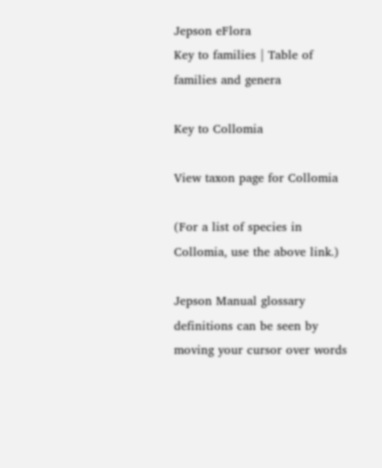Jepson eFlora
Key to families | Table of families and genera

Key to Collomia

View taxon page for Collomia

(For a list of species in Collomia, use the above link.)

Jepson Manual glossary definitions can be seen by moving your cursor over words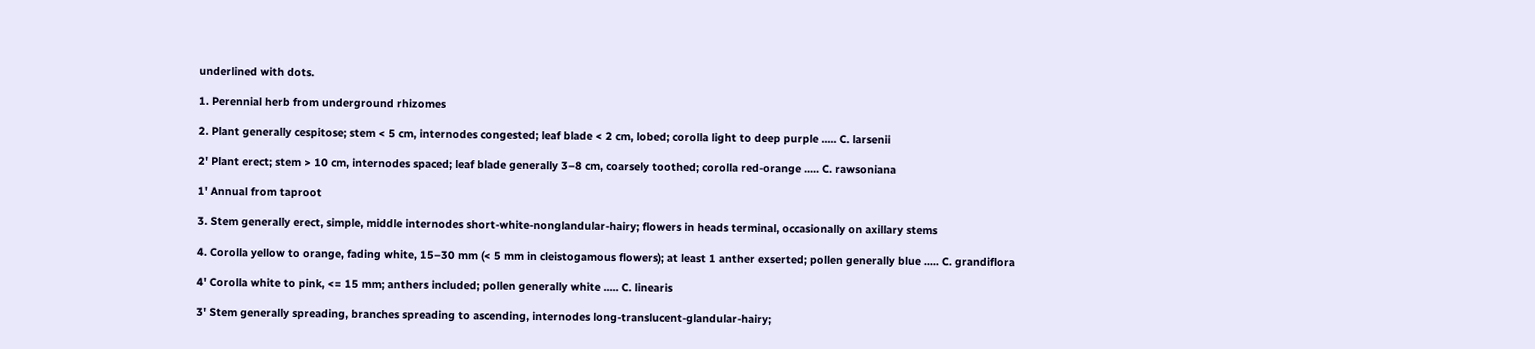underlined with dots.

1. Perennial herb from underground rhizomes

2. Plant generally cespitose; stem < 5 cm, internodes congested; leaf blade < 2 cm, lobed; corolla light to deep purple ..... C. larsenii

2' Plant erect; stem > 10 cm, internodes spaced; leaf blade generally 3–8 cm, coarsely toothed; corolla red-orange ..... C. rawsoniana

1' Annual from taproot

3. Stem generally erect, simple, middle internodes short-white-nonglandular-hairy; flowers in heads terminal, occasionally on axillary stems

4. Corolla yellow to orange, fading white, 15–30 mm (< 5 mm in cleistogamous flowers); at least 1 anther exserted; pollen generally blue ..... C. grandiflora

4' Corolla white to pink, <= 15 mm; anthers included; pollen generally white ..... C. linearis

3' Stem generally spreading, branches spreading to ascending, internodes long-translucent-glandular-hairy;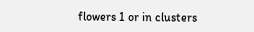flowers 1 or in clusters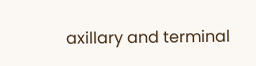axillary and terminal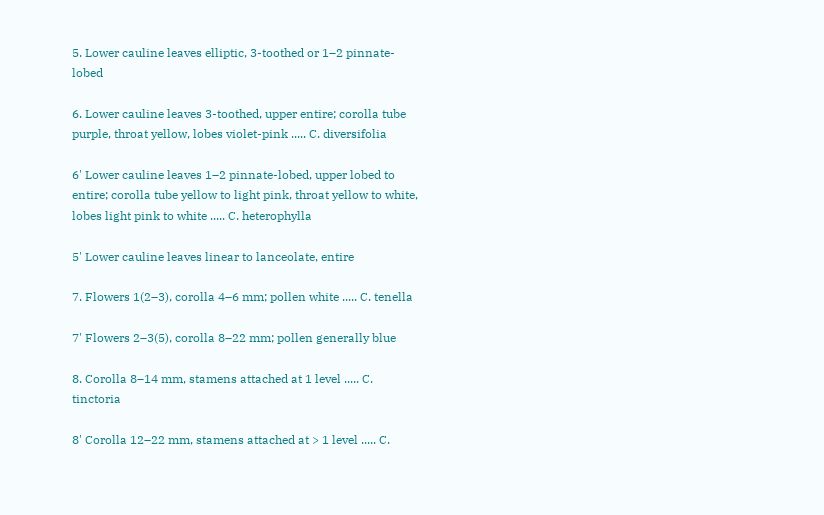5. Lower cauline leaves elliptic, 3-toothed or 1–2 pinnate-lobed

6. Lower cauline leaves 3-toothed, upper entire; corolla tube purple, throat yellow, lobes violet-pink ..... C. diversifolia

6' Lower cauline leaves 1–2 pinnate-lobed, upper lobed to entire; corolla tube yellow to light pink, throat yellow to white, lobes light pink to white ..... C. heterophylla

5' Lower cauline leaves linear to lanceolate, entire

7. Flowers 1(2–3), corolla 4–6 mm; pollen white ..... C. tenella

7' Flowers 2–3(5), corolla 8–22 mm; pollen generally blue

8. Corolla 8–14 mm, stamens attached at 1 level ..... C. tinctoria

8' Corolla 12–22 mm, stamens attached at > 1 level ..... C.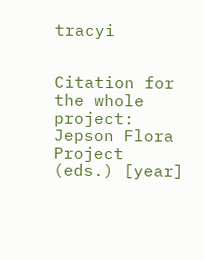tracyi


Citation for the whole project: Jepson Flora Project (eds.) [year]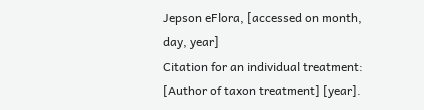Jepson eFlora, [accessed on month, day, year]
Citation for an individual treatment: [Author of taxon treatment] [year].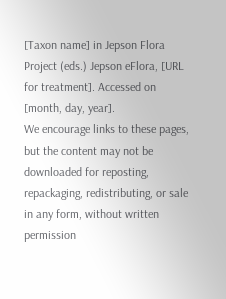[Taxon name] in Jepson Flora Project (eds.) Jepson eFlora, [URL for treatment]. Accessed on [month, day, year].
We encourage links to these pages, but the content may not be downloaded for reposting, repackaging, redistributing, or sale in any form, without written permission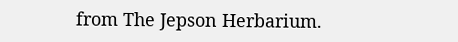from The Jepson Herbarium.